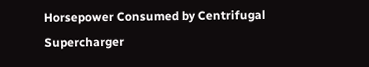Horsepower Consumed by Centrifugal Supercharger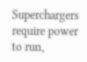Superchargers require power to run,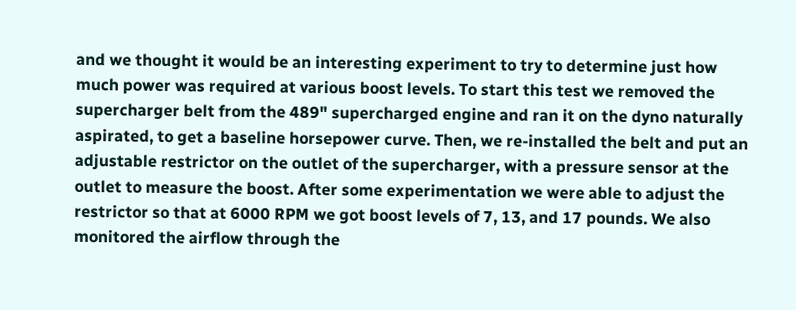and we thought it would be an interesting experiment to try to determine just how much power was required at various boost levels. To start this test we removed the supercharger belt from the 489" supercharged engine and ran it on the dyno naturally aspirated, to get a baseline horsepower curve. Then, we re-installed the belt and put an adjustable restrictor on the outlet of the supercharger, with a pressure sensor at the outlet to measure the boost. After some experimentation we were able to adjust the restrictor so that at 6000 RPM we got boost levels of 7, 13, and 17 pounds. We also monitored the airflow through the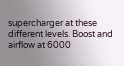supercharger at these different levels. Boost and airflow at 6000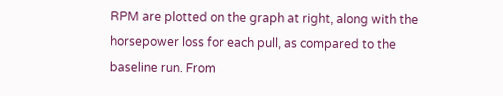RPM are plotted on the graph at right, along with the horsepower loss for each pull, as compared to the baseline run. From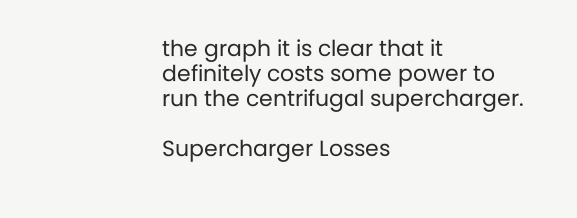the graph it is clear that it definitely costs some power to run the centrifugal supercharger.

Supercharger Losses